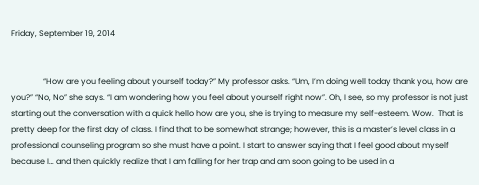Friday, September 19, 2014


                “How are you feeling about yourself today?” My professor asks. “Um, I’m doing well today thank you, how are you?” “No, No” she says. “I am wondering how you feel about yourself right now”. Oh, I see, so my professor is not just starting out the conversation with a quick hello how are you, she is trying to measure my self-esteem. Wow.  That is pretty deep for the first day of class. I find that to be somewhat strange; however, this is a master’s level class in a professional counseling program so she must have a point. I start to answer saying that I feel good about myself because I… and then quickly realize that I am falling for her trap and am soon going to be used in a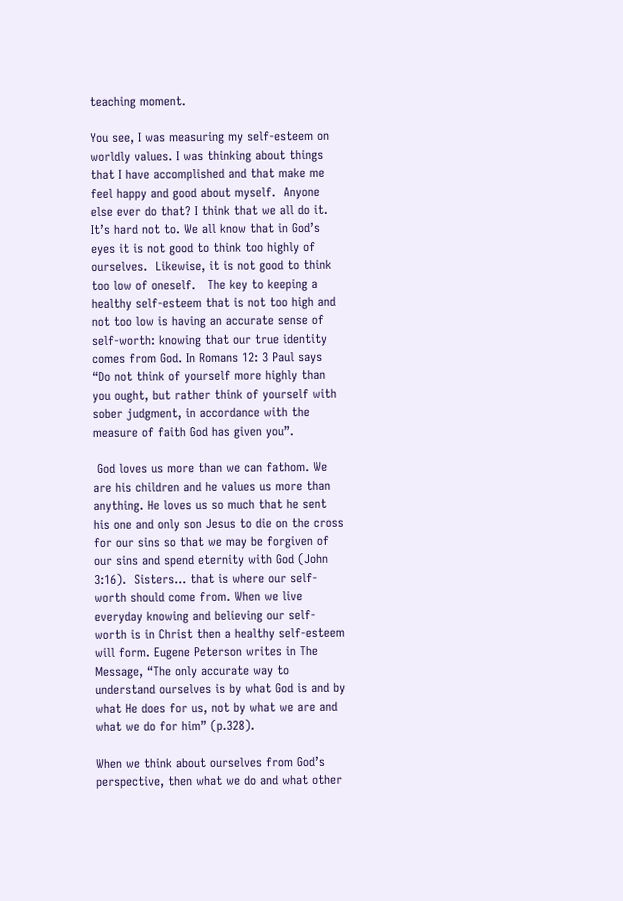teaching moment.

You see, I was measuring my self-esteem on worldly values. I was thinking about things that I have accomplished and that make me feel happy and good about myself.  Anyone else ever do that? I think that we all do it. It’s hard not to. We all know that in God’s eyes it is not good to think too highly of ourselves.  Likewise, it is not good to think too low of oneself.   The key to keeping a healthy self-esteem that is not too high and not too low is having an accurate sense of self-worth: knowing that our true identity comes from God. In Romans 12: 3 Paul says “Do not think of yourself more highly than you ought, but rather think of yourself with sober judgment, in accordance with the measure of faith God has given you”.

 God loves us more than we can fathom. We are his children and he values us more than anything. He loves us so much that he sent his one and only son Jesus to die on the cross for our sins so that we may be forgiven of our sins and spend eternity with God (John 3:16).  Sisters… that is where our self-worth should come from. When we live everyday knowing and believing our self-worth is in Christ then a healthy self-esteem will form. Eugene Peterson writes in The Message, “The only accurate way to understand ourselves is by what God is and by what He does for us, not by what we are and what we do for him” (p.328).

When we think about ourselves from God’s perspective, then what we do and what other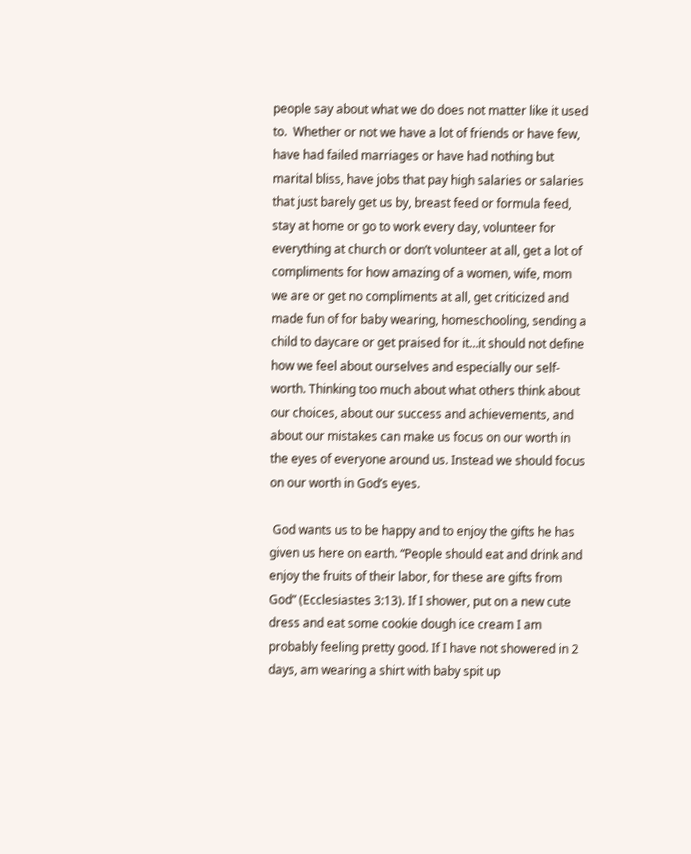people say about what we do does not matter like it used to.  Whether or not we have a lot of friends or have few, have had failed marriages or have had nothing but marital bliss, have jobs that pay high salaries or salaries that just barely get us by, breast feed or formula feed, stay at home or go to work every day, volunteer for everything at church or don’t volunteer at all, get a lot of compliments for how amazing of a women, wife, mom we are or get no compliments at all, get criticized and made fun of for baby wearing, homeschooling, sending a child to daycare or get praised for it…it should not define how we feel about ourselves and especially our self-worth. Thinking too much about what others think about our choices, about our success and achievements, and about our mistakes can make us focus on our worth in the eyes of everyone around us. Instead we should focus on our worth in God’s eyes.

 God wants us to be happy and to enjoy the gifts he has given us here on earth. “People should eat and drink and enjoy the fruits of their labor, for these are gifts from God” (Ecclesiastes 3:13). If I shower, put on a new cute dress and eat some cookie dough ice cream I am probably feeling pretty good. If I have not showered in 2 days, am wearing a shirt with baby spit up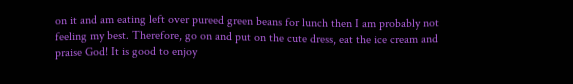on it and am eating left over pureed green beans for lunch then I am probably not feeling my best. Therefore, go on and put on the cute dress, eat the ice cream and praise God! It is good to enjoy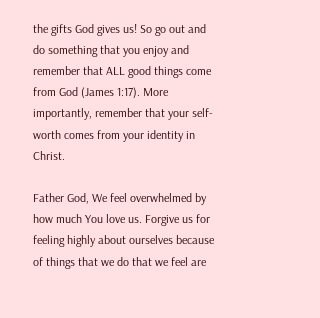the gifts God gives us! So go out and do something that you enjoy and remember that ALL good things come from God (James 1:17). More importantly, remember that your self-worth comes from your identity in Christ.

Father God, We feel overwhelmed by how much You love us. Forgive us for feeling highly about ourselves because of things that we do that we feel are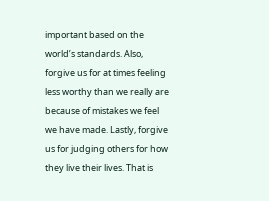important based on the world’s standards. Also, forgive us for at times feeling less worthy than we really are because of mistakes we feel we have made. Lastly, forgive us for judging others for how they live their lives. That is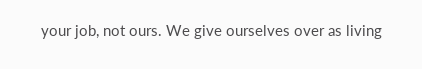your job, not ours. We give ourselves over as living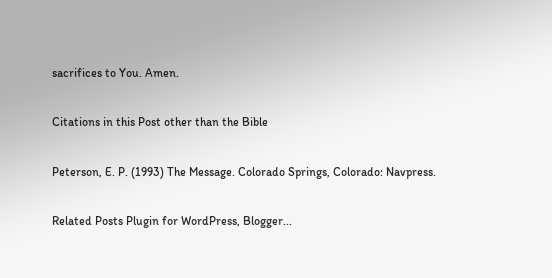sacrifices to You. Amen.

Citations in this Post other than the Bible

Peterson, E. P. (1993) The Message. Colorado Springs, Colorado: Navpress.

Related Posts Plugin for WordPress, Blogger...